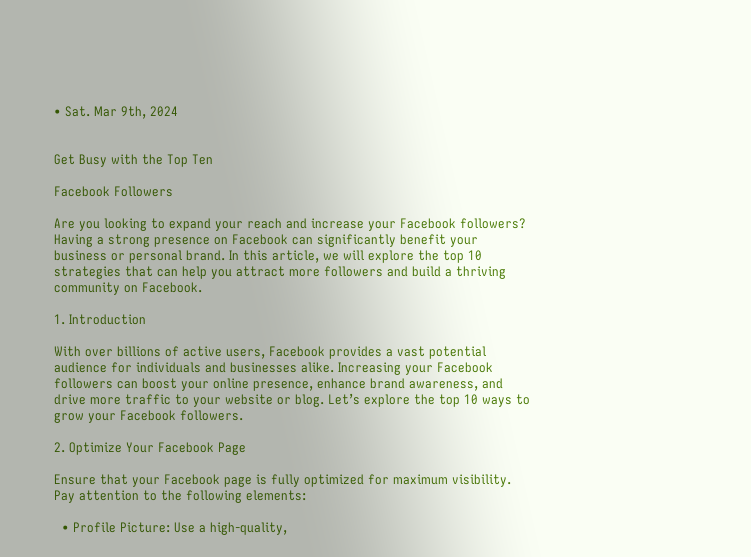• Sat. Mar 9th, 2024


Get Busy with the Top Ten

Facebook Followers

Are you looking to expand your reach and increase your Facebook followers? Having a strong presence on Facebook can significantly benefit your business or personal brand. In this article, we will explore the top 10 strategies that can help you attract more followers and build a thriving community on Facebook.

1. Introduction

With over billions of active users, Facebook provides a vast potential audience for individuals and businesses alike. Increasing your Facebook followers can boost your online presence, enhance brand awareness, and drive more traffic to your website or blog. Let’s explore the top 10 ways to grow your Facebook followers.

2. Optimize Your Facebook Page

Ensure that your Facebook page is fully optimized for maximum visibility. Pay attention to the following elements:

  • Profile Picture: Use a high-quality,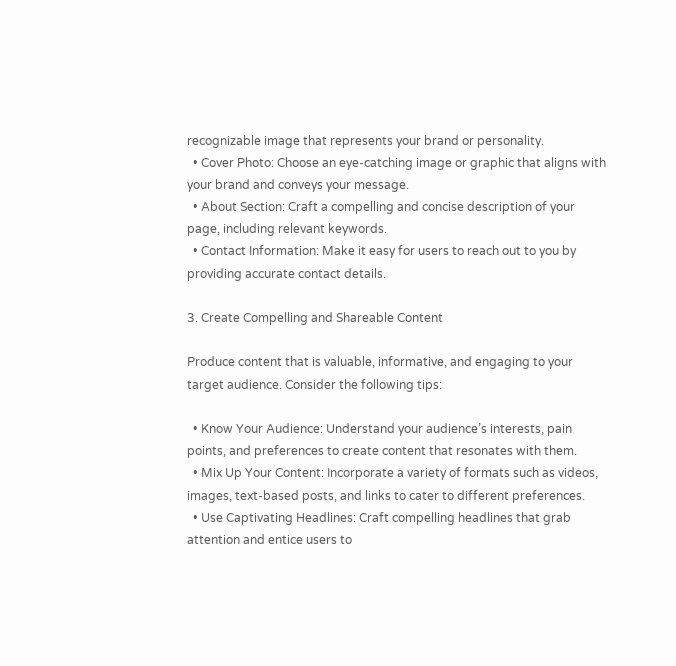recognizable image that represents your brand or personality.
  • Cover Photo: Choose an eye-catching image or graphic that aligns with your brand and conveys your message.
  • About Section: Craft a compelling and concise description of your page, including relevant keywords.
  • Contact Information: Make it easy for users to reach out to you by providing accurate contact details.

3. Create Compelling and Shareable Content

Produce content that is valuable, informative, and engaging to your target audience. Consider the following tips:

  • Know Your Audience: Understand your audience’s interests, pain points, and preferences to create content that resonates with them.
  • Mix Up Your Content: Incorporate a variety of formats such as videos, images, text-based posts, and links to cater to different preferences.
  • Use Captivating Headlines: Craft compelling headlines that grab attention and entice users to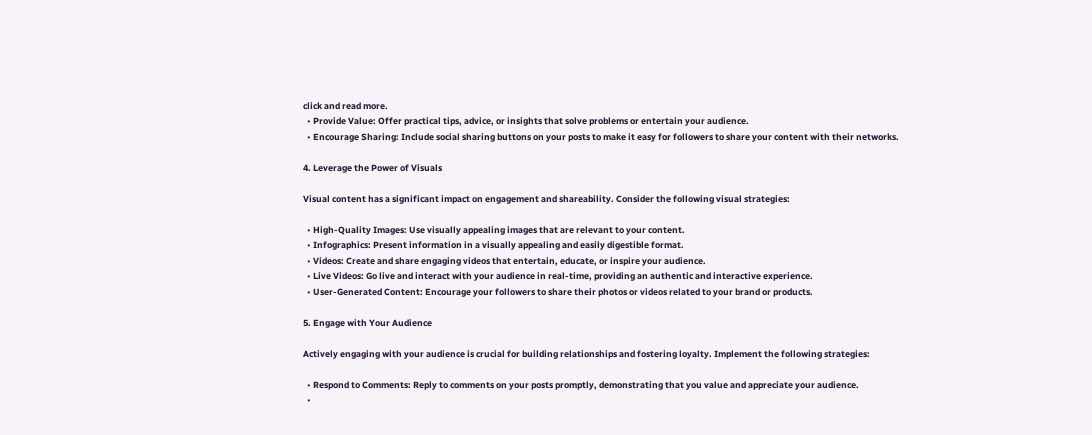click and read more.
  • Provide Value: Offer practical tips, advice, or insights that solve problems or entertain your audience.
  • Encourage Sharing: Include social sharing buttons on your posts to make it easy for followers to share your content with their networks.

4. Leverage the Power of Visuals

Visual content has a significant impact on engagement and shareability. Consider the following visual strategies:

  • High-Quality Images: Use visually appealing images that are relevant to your content.
  • Infographics: Present information in a visually appealing and easily digestible format.
  • Videos: Create and share engaging videos that entertain, educate, or inspire your audience.
  • Live Videos: Go live and interact with your audience in real-time, providing an authentic and interactive experience.
  • User-Generated Content: Encourage your followers to share their photos or videos related to your brand or products.

5. Engage with Your Audience

Actively engaging with your audience is crucial for building relationships and fostering loyalty. Implement the following strategies:

  • Respond to Comments: Reply to comments on your posts promptly, demonstrating that you value and appreciate your audience.
  •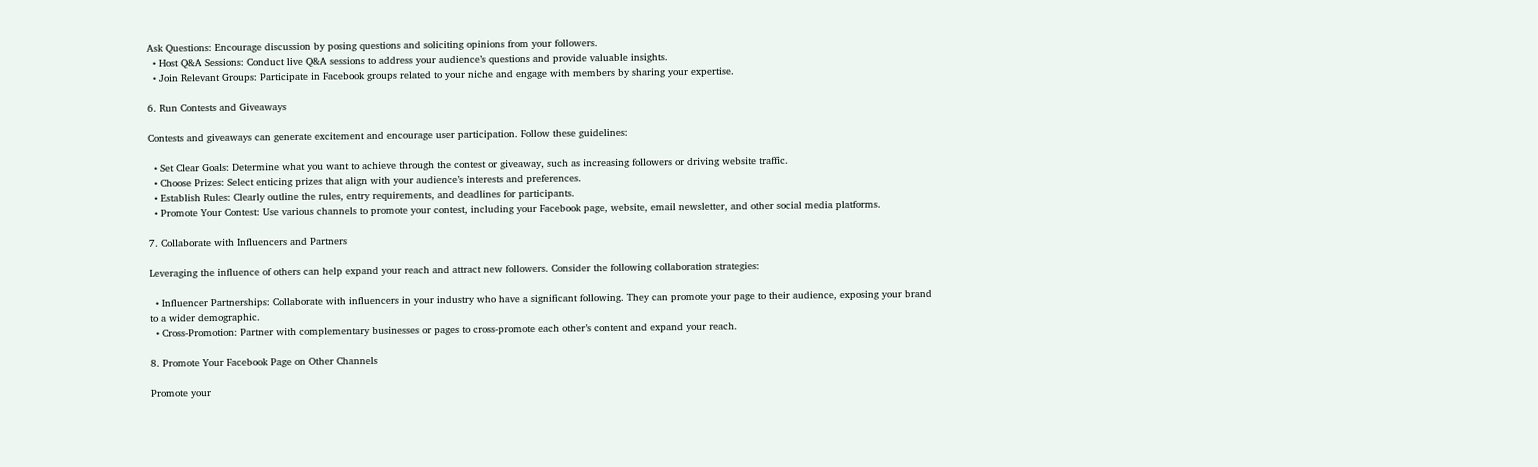Ask Questions: Encourage discussion by posing questions and soliciting opinions from your followers.
  • Host Q&A Sessions: Conduct live Q&A sessions to address your audience’s questions and provide valuable insights.
  • Join Relevant Groups: Participate in Facebook groups related to your niche and engage with members by sharing your expertise.

6. Run Contests and Giveaways

Contests and giveaways can generate excitement and encourage user participation. Follow these guidelines:

  • Set Clear Goals: Determine what you want to achieve through the contest or giveaway, such as increasing followers or driving website traffic.
  • Choose Prizes: Select enticing prizes that align with your audience’s interests and preferences.
  • Establish Rules: Clearly outline the rules, entry requirements, and deadlines for participants.
  • Promote Your Contest: Use various channels to promote your contest, including your Facebook page, website, email newsletter, and other social media platforms.

7. Collaborate with Influencers and Partners

Leveraging the influence of others can help expand your reach and attract new followers. Consider the following collaboration strategies:

  • Influencer Partnerships: Collaborate with influencers in your industry who have a significant following. They can promote your page to their audience, exposing your brand to a wider demographic.
  • Cross-Promotion: Partner with complementary businesses or pages to cross-promote each other’s content and expand your reach.

8. Promote Your Facebook Page on Other Channels

Promote your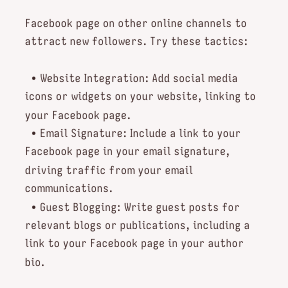Facebook page on other online channels to attract new followers. Try these tactics:

  • Website Integration: Add social media icons or widgets on your website, linking to your Facebook page.
  • Email Signature: Include a link to your Facebook page in your email signature, driving traffic from your email communications.
  • Guest Blogging: Write guest posts for relevant blogs or publications, including a link to your Facebook page in your author bio.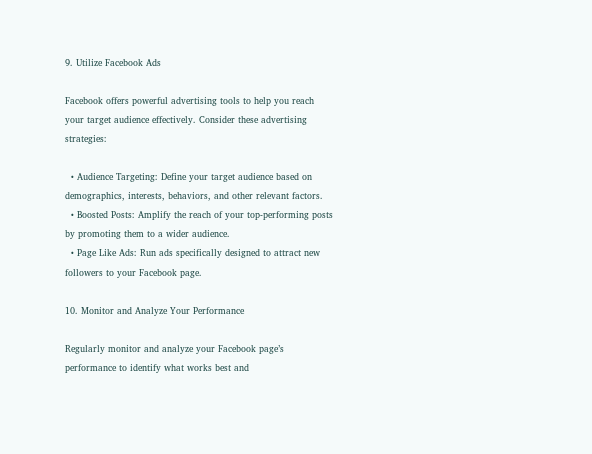9. Utilize Facebook Ads

Facebook offers powerful advertising tools to help you reach your target audience effectively. Consider these advertising strategies:

  • Audience Targeting: Define your target audience based on demographics, interests, behaviors, and other relevant factors.
  • Boosted Posts: Amplify the reach of your top-performing posts by promoting them to a wider audience.
  • Page Like Ads: Run ads specifically designed to attract new followers to your Facebook page.

10. Monitor and Analyze Your Performance

Regularly monitor and analyze your Facebook page’s performance to identify what works best and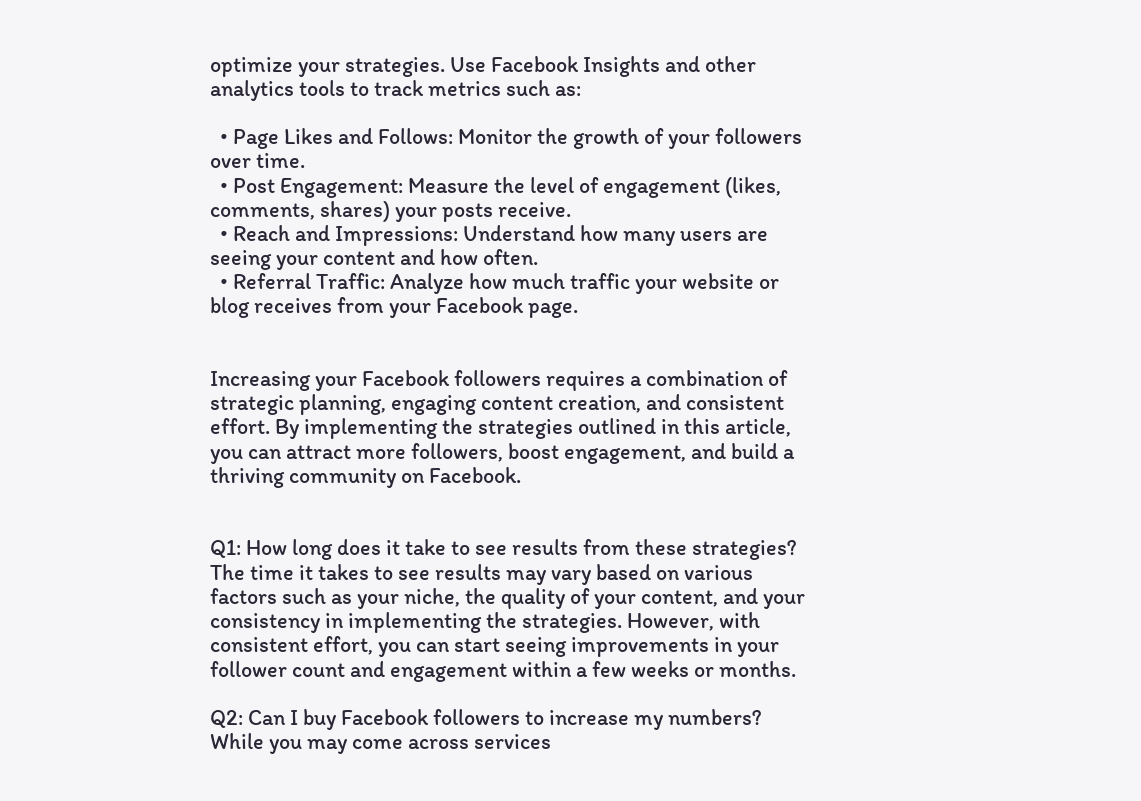optimize your strategies. Use Facebook Insights and other analytics tools to track metrics such as:

  • Page Likes and Follows: Monitor the growth of your followers over time.
  • Post Engagement: Measure the level of engagement (likes, comments, shares) your posts receive.
  • Reach and Impressions: Understand how many users are seeing your content and how often.
  • Referral Traffic: Analyze how much traffic your website or blog receives from your Facebook page.


Increasing your Facebook followers requires a combination of strategic planning, engaging content creation, and consistent effort. By implementing the strategies outlined in this article, you can attract more followers, boost engagement, and build a thriving community on Facebook.


Q1: How long does it take to see results from these strategies? The time it takes to see results may vary based on various factors such as your niche, the quality of your content, and your consistency in implementing the strategies. However, with consistent effort, you can start seeing improvements in your follower count and engagement within a few weeks or months.

Q2: Can I buy Facebook followers to increase my numbers? While you may come across services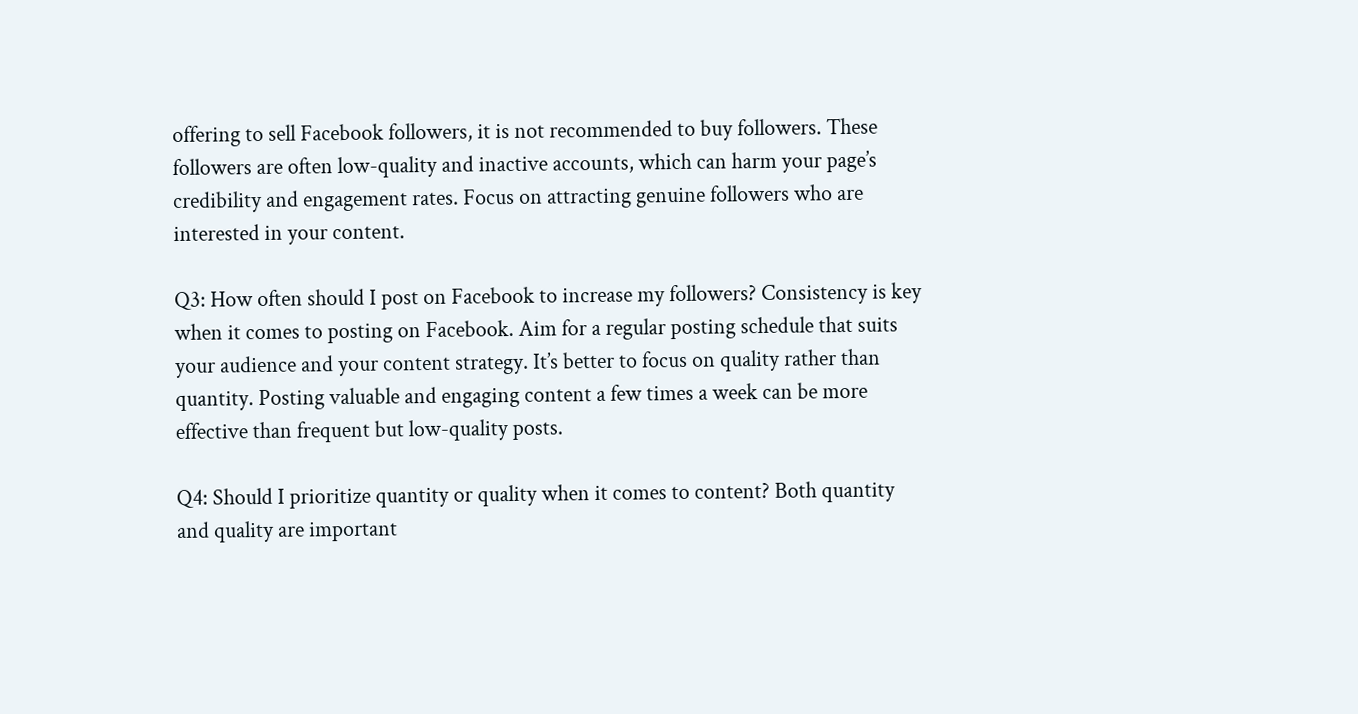offering to sell Facebook followers, it is not recommended to buy followers. These followers are often low-quality and inactive accounts, which can harm your page’s credibility and engagement rates. Focus on attracting genuine followers who are interested in your content.

Q3: How often should I post on Facebook to increase my followers? Consistency is key when it comes to posting on Facebook. Aim for a regular posting schedule that suits your audience and your content strategy. It’s better to focus on quality rather than quantity. Posting valuable and engaging content a few times a week can be more effective than frequent but low-quality posts.

Q4: Should I prioritize quantity or quality when it comes to content? Both quantity and quality are important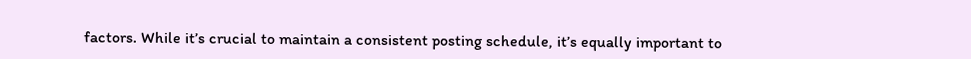factors. While it’s crucial to maintain a consistent posting schedule, it’s equally important to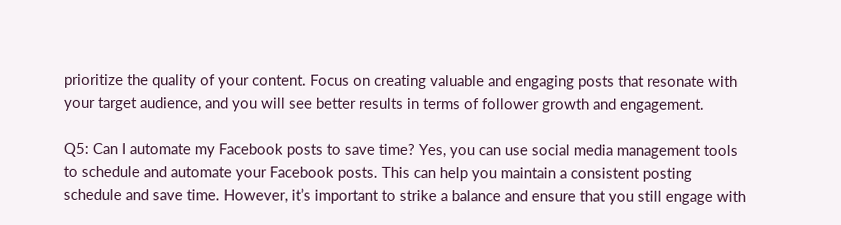prioritize the quality of your content. Focus on creating valuable and engaging posts that resonate with your target audience, and you will see better results in terms of follower growth and engagement.

Q5: Can I automate my Facebook posts to save time? Yes, you can use social media management tools to schedule and automate your Facebook posts. This can help you maintain a consistent posting schedule and save time. However, it’s important to strike a balance and ensure that you still engage with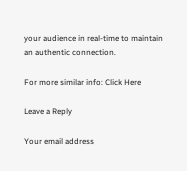your audience in real-time to maintain an authentic connection.

For more similar info: Click Here

Leave a Reply

Your email address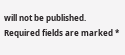will not be published. Required fields are marked *